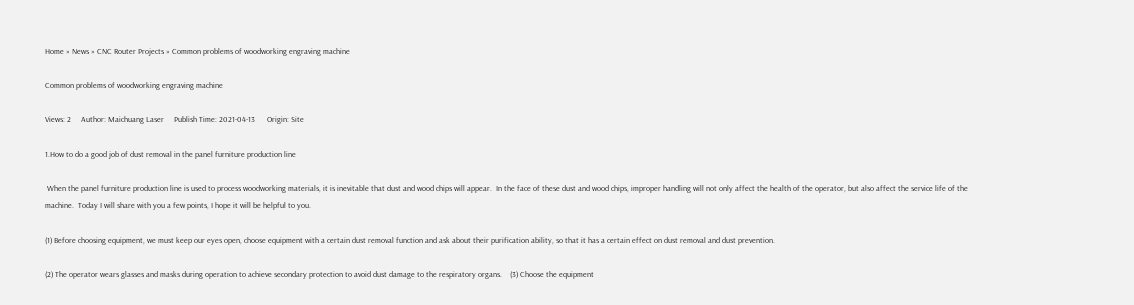Home » News » CNC Router Projects » Common problems of woodworking engraving machine

Common problems of woodworking engraving machine

Views: 2     Author: Maichuang Laser     Publish Time: 2021-04-13      Origin: Site

1.How to do a good job of dust removal in the panel furniture production line

 When the panel furniture production line is used to process woodworking materials, it is inevitable that dust and wood chips will appear.  In the face of these dust and wood chips, improper handling will not only affect the health of the operator, but also affect the service life of the machine.  Today I will share with you a few points, I hope it will be helpful to you.

(1) Before choosing equipment, we must keep our eyes open, choose equipment with a certain dust removal function and ask about their purification ability, so that it has a certain effect on dust removal and dust prevention.

(2) The operator wears glasses and masks during operation to achieve secondary protection to avoid dust damage to the respiratory organs.    (3) Choose the equipment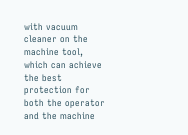with vacuum cleaner on the machine tool, which can achieve the best protection for both the operator and the machine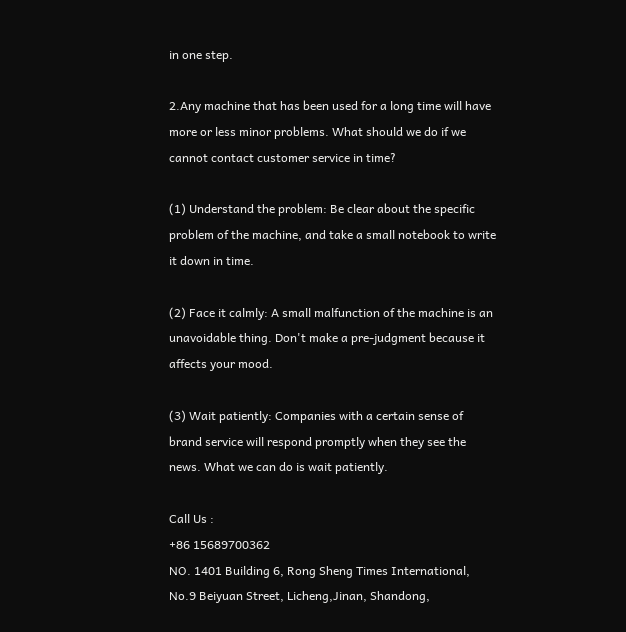in one step.

2.Any machine that has been used for a long time will have more or less minor problems. What should we do if we cannot contact customer service in time?

(1) Understand the problem: Be clear about the specific problem of the machine, and take a small notebook to write it down in time.

(2) Face it calmly: A small malfunction of the machine is an unavoidable thing. Don't make a pre-judgment because it affects your mood.

(3) Wait patiently: Companies with a certain sense of brand service will respond promptly when they see the news. What we can do is wait patiently.

Call Us :
+86 15689700362
NO. 1401 Building 6, Rong Sheng Times International, No.9 Beiyuan Street, Licheng,Jinan, Shandong,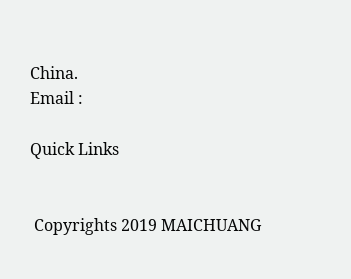China.
Email :

Quick Links


 Copyrights 2019 MAICHUANG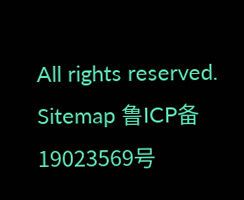All rights reserved. Sitemap 鲁ICP备19023569号